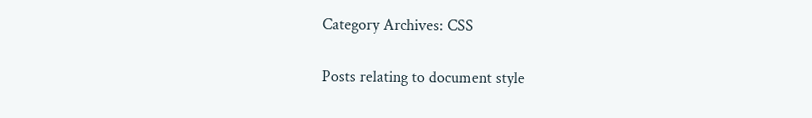Category Archives: CSS

Posts relating to document style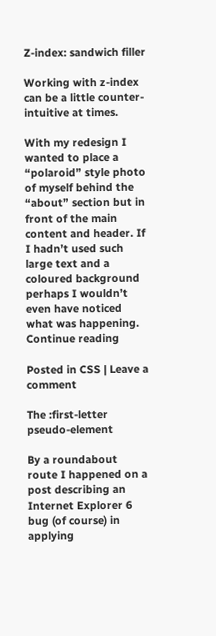Z-index: sandwich filler

Working with z-index can be a little counter-intuitive at times.

With my redesign I wanted to place a “polaroid” style photo of myself behind the “about” section but in front of the main content and header. If I hadn’t used such large text and a coloured background perhaps I wouldn’t even have noticed what was happening. Continue reading

Posted in CSS | Leave a comment

The :first-letter pseudo-element

By a roundabout route I happened on a post describing an Internet Explorer 6 bug (of course) in applying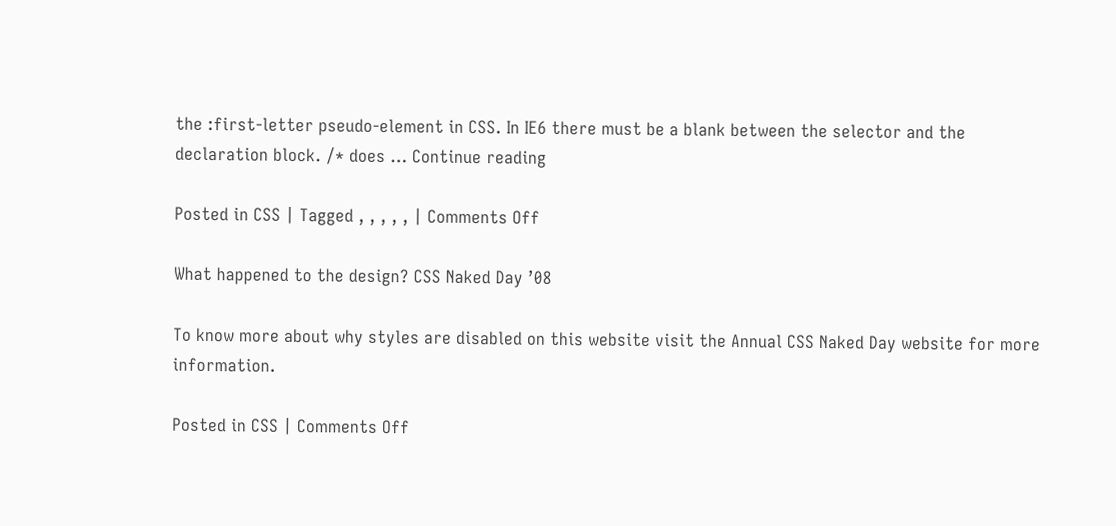the :first-letter pseudo-element in CSS. In IE6 there must be a blank between the selector and the declaration block. /* does … Continue reading

Posted in CSS | Tagged , , , , , | Comments Off

What happened to the design? CSS Naked Day ’08

To know more about why styles are disabled on this website visit the Annual CSS Naked Day website for more information.

Posted in CSS | Comments Off